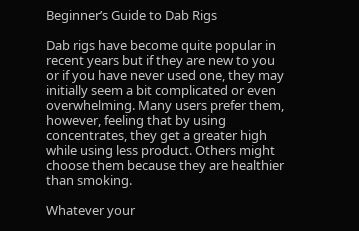Beginner’s Guide to Dab Rigs

Dab rigs have become quite popular in recent years but if they are new to you or if you have never used one, they may initially seem a bit complicated or even overwhelming. Many users prefer them, however, feeling that by using concentrates, they get a greater high while using less product. Others might choose them because they are healthier than smoking.

Whatever your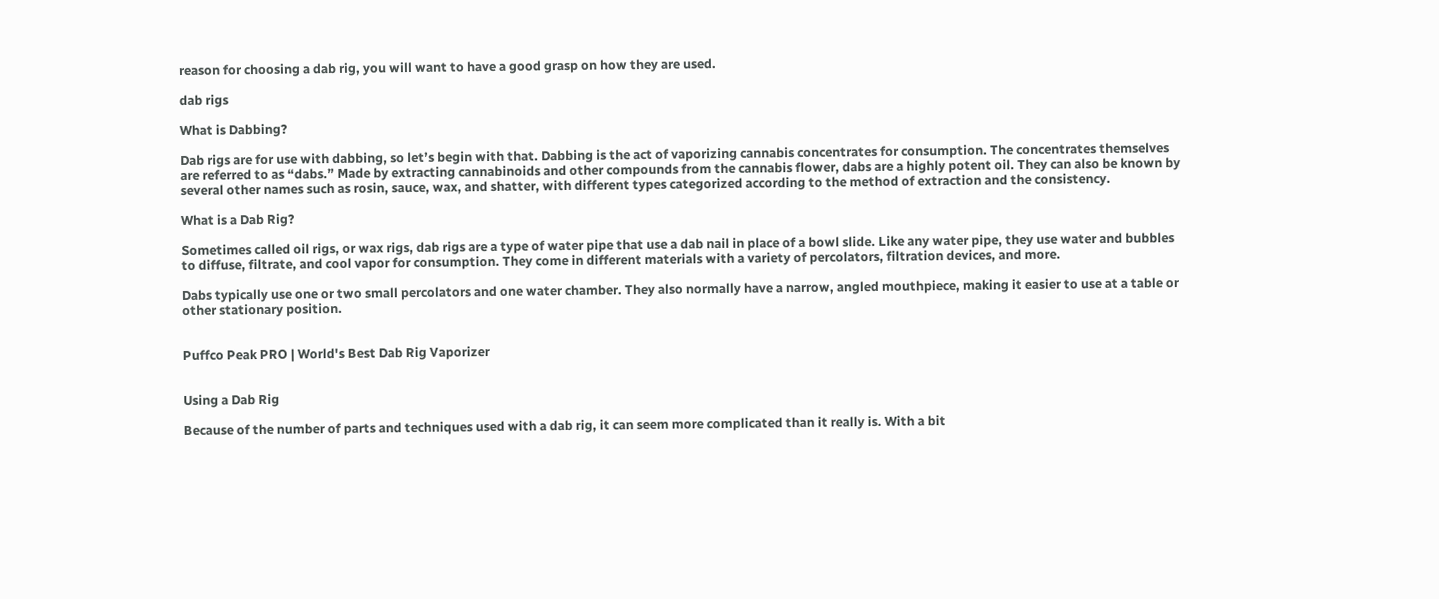reason for choosing a dab rig, you will want to have a good grasp on how they are used.

dab rigs

What is Dabbing?

Dab rigs are for use with dabbing, so let’s begin with that. Dabbing is the act of vaporizing cannabis concentrates for consumption. The concentrates themselves are referred to as “dabs.” Made by extracting cannabinoids and other compounds from the cannabis flower, dabs are a highly potent oil. They can also be known by several other names such as rosin, sauce, wax, and shatter, with different types categorized according to the method of extraction and the consistency.

What is a Dab Rig?

Sometimes called oil rigs, or wax rigs, dab rigs are a type of water pipe that use a dab nail in place of a bowl slide. Like any water pipe, they use water and bubbles to diffuse, filtrate, and cool vapor for consumption. They come in different materials with a variety of percolators, filtration devices, and more.

Dabs typically use one or two small percolators and one water chamber. They also normally have a narrow, angled mouthpiece, making it easier to use at a table or other stationary position.


Puffco Peak PRO | World's Best Dab Rig Vaporizer


Using a Dab Rig

Because of the number of parts and techniques used with a dab rig, it can seem more complicated than it really is. With a bit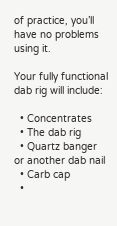of practice, you’ll have no problems using it.

Your fully functional dab rig will include:

  • Concentrates
  • The dab rig
  • Quartz banger or another dab nail
  • Carb cap
  •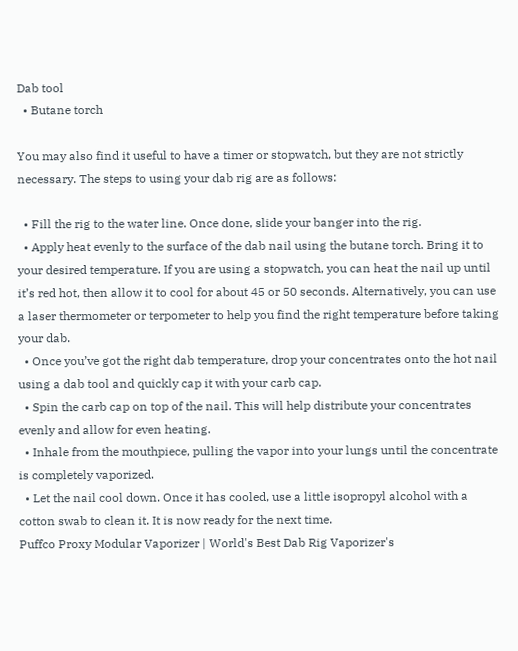Dab tool
  • Butane torch

You may also find it useful to have a timer or stopwatch, but they are not strictly necessary. The steps to using your dab rig are as follows:

  • Fill the rig to the water line. Once done, slide your banger into the rig.
  • Apply heat evenly to the surface of the dab nail using the butane torch. Bring it to your desired temperature. If you are using a stopwatch, you can heat the nail up until it’s red hot, then allow it to cool for about 45 or 50 seconds. Alternatively, you can use a laser thermometer or terpometer to help you find the right temperature before taking your dab.
  • Once you’ve got the right dab temperature, drop your concentrates onto the hot nail using a dab tool and quickly cap it with your carb cap.
  • Spin the carb cap on top of the nail. This will help distribute your concentrates evenly and allow for even heating.
  • Inhale from the mouthpiece, pulling the vapor into your lungs until the concentrate is completely vaporized.
  • Let the nail cool down. Once it has cooled, use a little isopropyl alcohol with a cotton swab to clean it. It is now ready for the next time.
Puffco Proxy Modular Vaporizer | World's Best Dab Rig Vaporizer's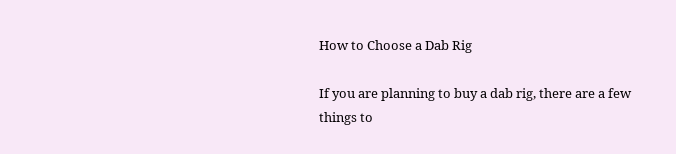How to Choose a Dab Rig

If you are planning to buy a dab rig, there are a few things to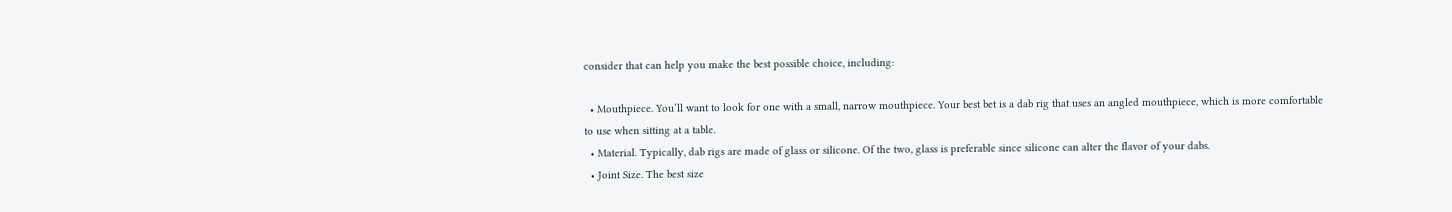consider that can help you make the best possible choice, including:

  • Mouthpiece. You’ll want to look for one with a small, narrow mouthpiece. Your best bet is a dab rig that uses an angled mouthpiece, which is more comfortable to use when sitting at a table.
  • Material. Typically, dab rigs are made of glass or silicone. Of the two, glass is preferable since silicone can alter the flavor of your dabs.
  • Joint Size. The best size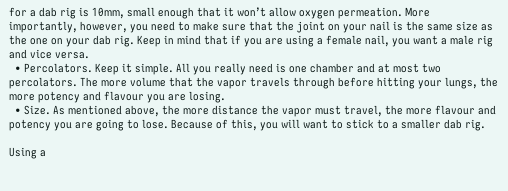for a dab rig is 10mm, small enough that it won’t allow oxygen permeation. More importantly, however, you need to make sure that the joint on your nail is the same size as the one on your dab rig. Keep in mind that if you are using a female nail, you want a male rig and vice versa.
  • Percolators. Keep it simple. All you really need is one chamber and at most two percolators. The more volume that the vapor travels through before hitting your lungs, the more potency and flavour you are losing.
  • Size. As mentioned above, the more distance the vapor must travel, the more flavour and potency you are going to lose. Because of this, you will want to stick to a smaller dab rig.

Using a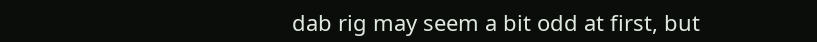dab rig may seem a bit odd at first, but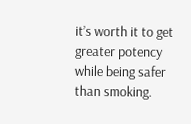it’s worth it to get greater potency while being safer than smoking.